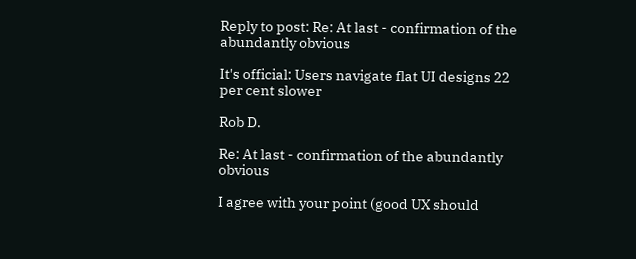Reply to post: Re: At last - confirmation of the abundantly obvious

It's official: Users navigate flat UI designs 22 per cent slower

Rob D.

Re: At last - confirmation of the abundantly obvious

I agree with your point (good UX should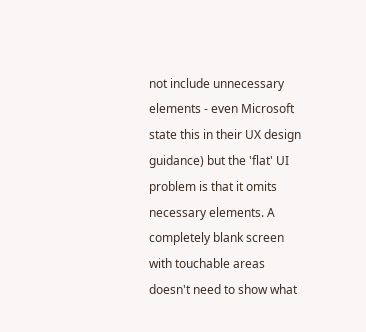not include unnecessary elements - even Microsoft state this in their UX design guidance) but the 'flat' UI problem is that it omits necessary elements. A completely blank screen with touchable areas doesn't need to show what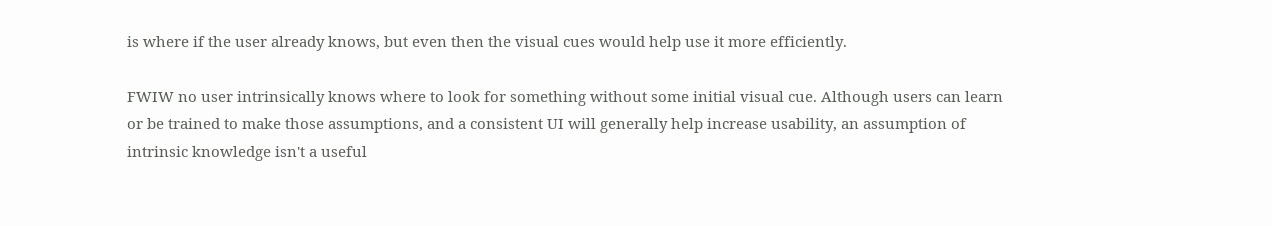is where if the user already knows, but even then the visual cues would help use it more efficiently.

FWIW no user intrinsically knows where to look for something without some initial visual cue. Although users can learn or be trained to make those assumptions, and a consistent UI will generally help increase usability, an assumption of intrinsic knowledge isn't a useful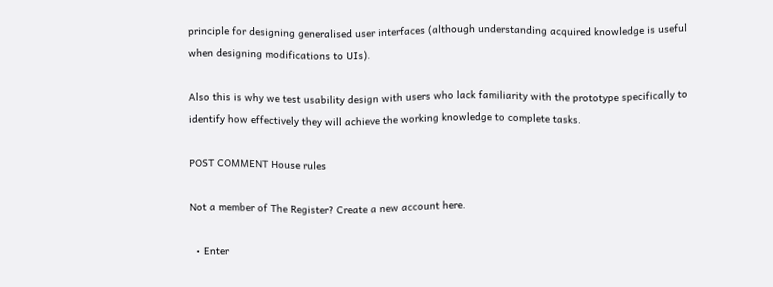principle for designing generalised user interfaces (although understanding acquired knowledge is useful when designing modifications to UIs).

Also this is why we test usability design with users who lack familiarity with the prototype specifically to identify how effectively they will achieve the working knowledge to complete tasks.

POST COMMENT House rules

Not a member of The Register? Create a new account here.

  • Enter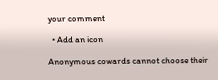your comment

  • Add an icon

Anonymous cowards cannot choose their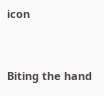icon


Biting the hand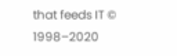that feeds IT © 1998–2020